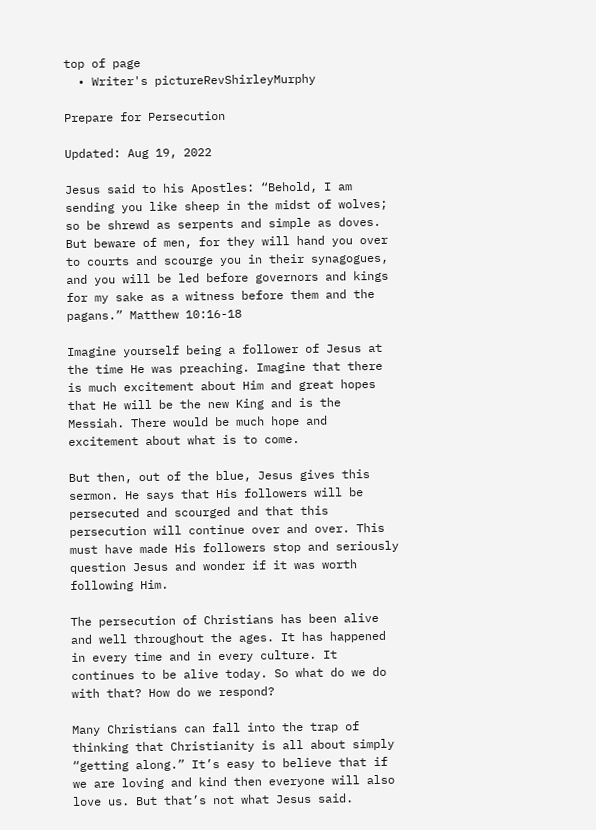top of page
  • Writer's pictureRevShirleyMurphy

Prepare for Persecution

Updated: Aug 19, 2022

Jesus said to his Apostles: “Behold, I am sending you like sheep in the midst of wolves; so be shrewd as serpents and simple as doves. But beware of men, for they will hand you over to courts and scourge you in their synagogues, and you will be led before governors and kings for my sake as a witness before them and the pagans.” Matthew 10:16-18

Imagine yourself being a follower of Jesus at the time He was preaching. Imagine that there is much excitement about Him and great hopes that He will be the new King and is the Messiah. There would be much hope and excitement about what is to come.

But then, out of the blue, Jesus gives this sermon. He says that His followers will be persecuted and scourged and that this persecution will continue over and over. This must have made His followers stop and seriously question Jesus and wonder if it was worth following Him.

The persecution of Christians has been alive and well throughout the ages. It has happened in every time and in every culture. It continues to be alive today. So what do we do with that? How do we respond?

Many Christians can fall into the trap of thinking that Christianity is all about simply “getting along.” It’s easy to believe that if we are loving and kind then everyone will also love us. But that’s not what Jesus said.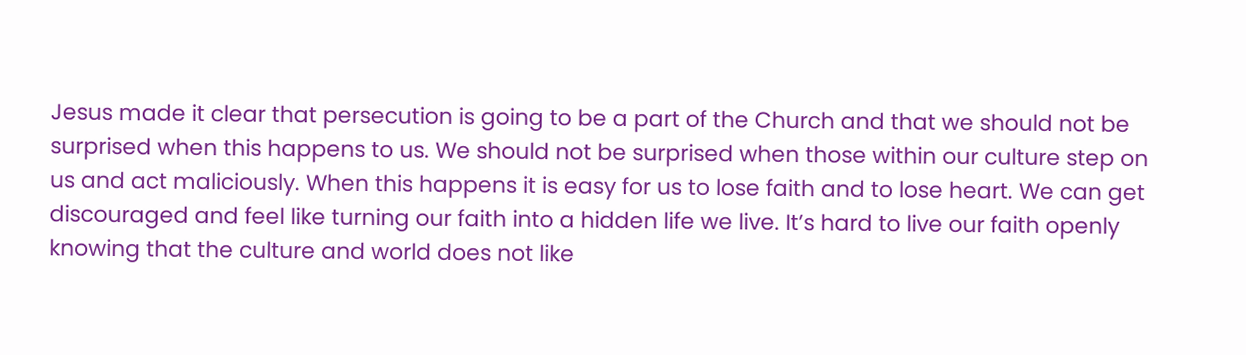Jesus made it clear that persecution is going to be a part of the Church and that we should not be surprised when this happens to us. We should not be surprised when those within our culture step on us and act maliciously. When this happens it is easy for us to lose faith and to lose heart. We can get discouraged and feel like turning our faith into a hidden life we live. It’s hard to live our faith openly knowing that the culture and world does not like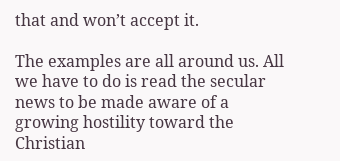that and won’t accept it.

The examples are all around us. All we have to do is read the secular news to be made aware of a growing hostility toward the Christian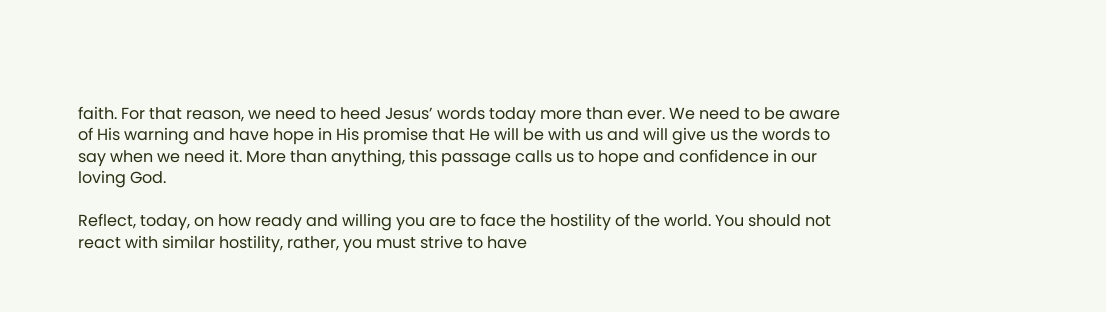faith. For that reason, we need to heed Jesus’ words today more than ever. We need to be aware of His warning and have hope in His promise that He will be with us and will give us the words to say when we need it. More than anything, this passage calls us to hope and confidence in our loving God.

Reflect, today, on how ready and willing you are to face the hostility of the world. You should not react with similar hostility, rather, you must strive to have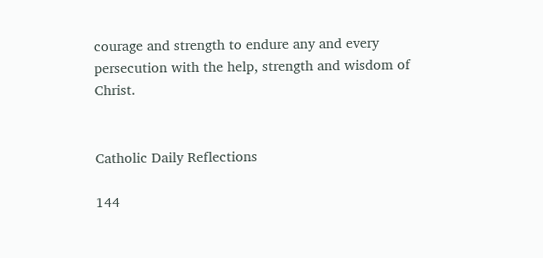courage and strength to endure any and every persecution with the help, strength and wisdom of Christ.


Catholic Daily Reflections

144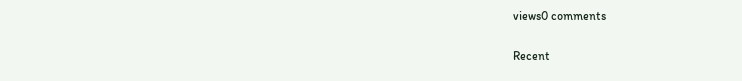views0 comments

Recent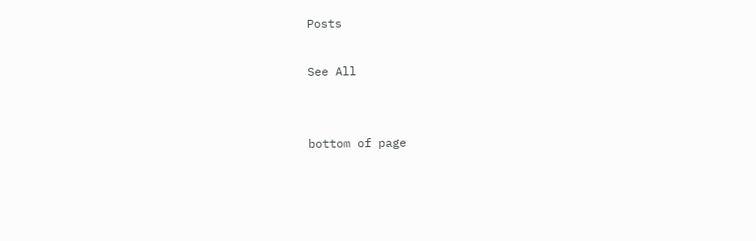Posts

See All


bottom of page